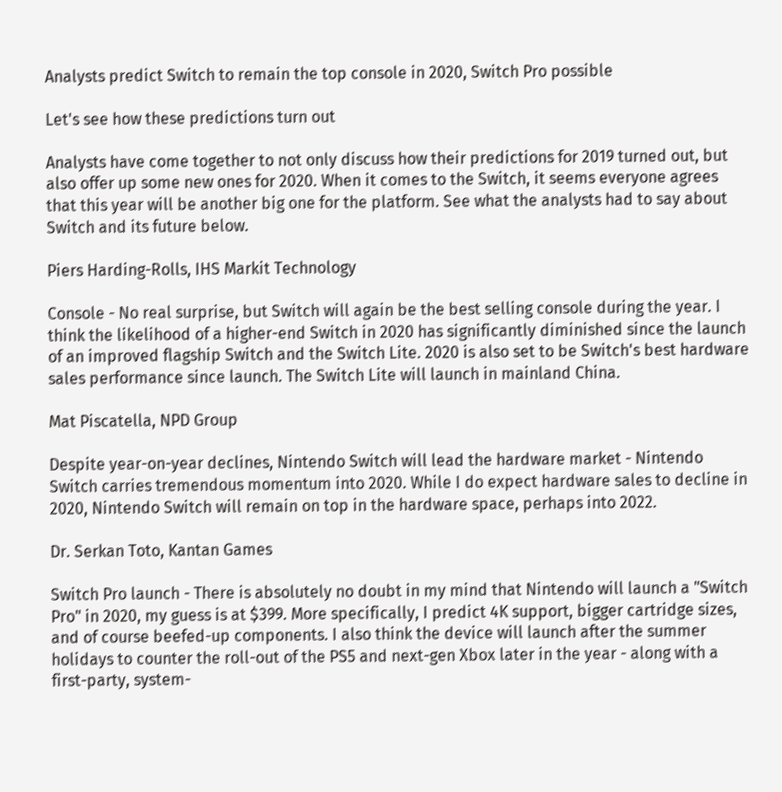Analysts predict Switch to remain the top console in 2020, Switch Pro possible

Let's see how these predictions turn out

Analysts have come together to not only discuss how their predictions for 2019 turned out, but also offer up some new ones for 2020. When it comes to the Switch, it seems everyone agrees that this year will be another big one for the platform. See what the analysts had to say about Switch and its future below.

Piers Harding-Rolls, IHS Markit Technology

Console - No real surprise, but Switch will again be the best selling console during the year. I think the likelihood of a higher-end Switch in 2020 has significantly diminished since the launch of an improved flagship Switch and the Switch Lite. 2020 is also set to be Switch's best hardware sales performance since launch. The Switch Lite will launch in mainland China.

Mat Piscatella, NPD Group

Despite year-on-year declines, Nintendo Switch will lead the hardware market - Nintendo Switch carries tremendous momentum into 2020. While I do expect hardware sales to decline in 2020, Nintendo Switch will remain on top in the hardware space, perhaps into 2022.

Dr. Serkan Toto, Kantan Games

Switch Pro launch - There is absolutely no doubt in my mind that Nintendo will launch a "Switch Pro" in 2020, my guess is at $399. More specifically, I predict 4K support, bigger cartridge sizes, and of course beefed-up components. I also think the device will launch after the summer holidays to counter the roll-out of the PS5 and next-gen Xbox later in the year - along with a first-party, system-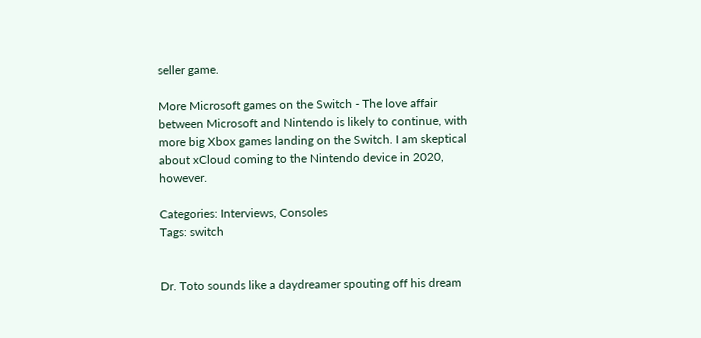seller game.

More Microsoft games on the Switch - The love affair between Microsoft and Nintendo is likely to continue, with more big Xbox games landing on the Switch. I am skeptical about xCloud coming to the Nintendo device in 2020, however.

Categories: Interviews, Consoles
Tags: switch


Dr. Toto sounds like a daydreamer spouting off his dream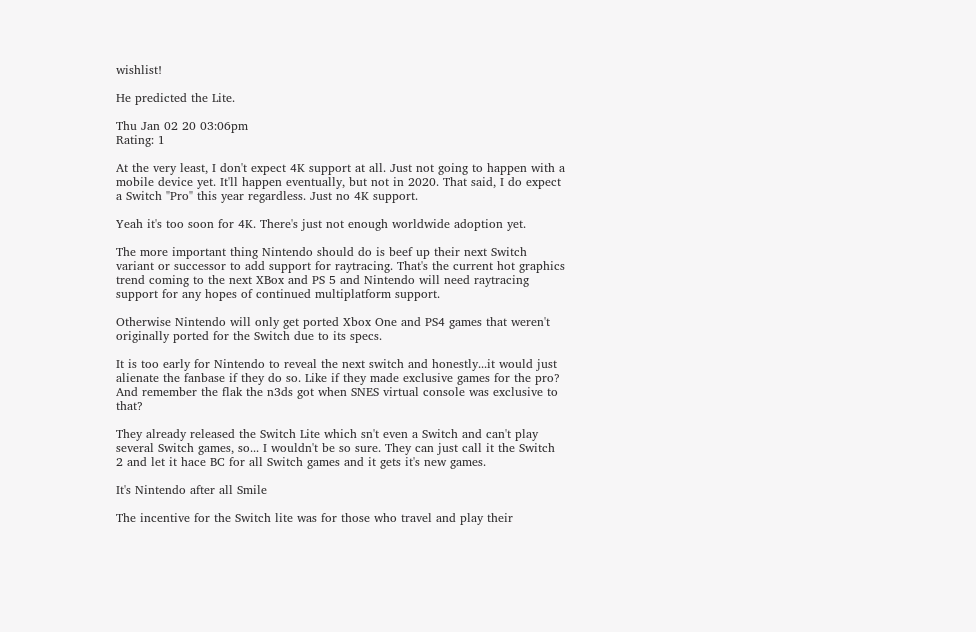wishlist!

He predicted the Lite.

Thu Jan 02 20 03:06pm
Rating: 1

At the very least, I don't expect 4K support at all. Just not going to happen with a mobile device yet. It'll happen eventually, but not in 2020. That said, I do expect a Switch "Pro" this year regardless. Just no 4K support.

Yeah it's too soon for 4K. There's just not enough worldwide adoption yet.

The more important thing Nintendo should do is beef up their next Switch variant or successor to add support for raytracing. That's the current hot graphics trend coming to the next XBox and PS 5 and Nintendo will need raytracing support for any hopes of continued multiplatform support.

Otherwise Nintendo will only get ported Xbox One and PS4 games that weren't originally ported for the Switch due to its specs.

It is too early for Nintendo to reveal the next switch and honestly...it would just alienate the fanbase if they do so. Like if they made exclusive games for the pro? And remember the flak the n3ds got when SNES virtual console was exclusive to that?

They already released the Switch Lite which sn't even a Switch and can't play several Switch games, so... I wouldn't be so sure. They can just call it the Switch 2 and let it hace BC for all Switch games and it gets it's new games.

It's Nintendo after all Smile

The incentive for the Switch lite was for those who travel and play their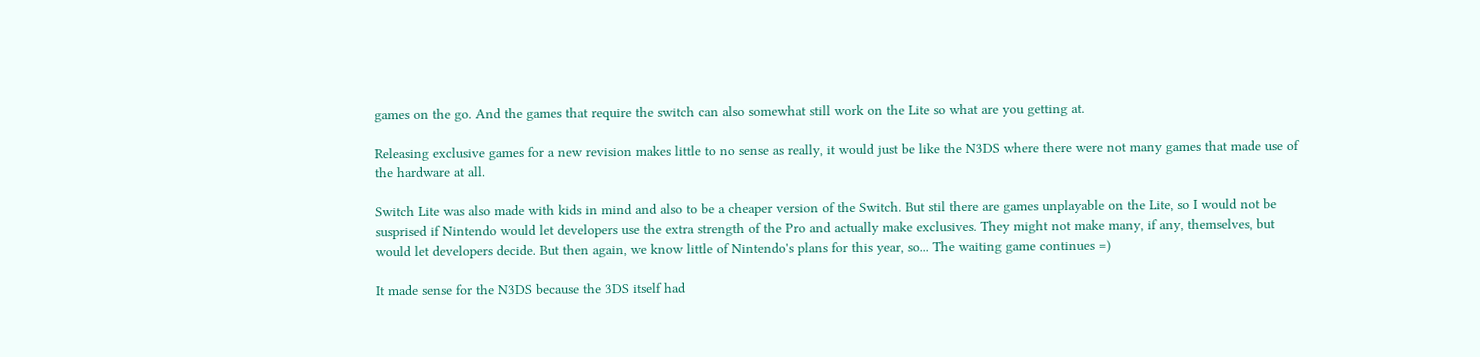games on the go. And the games that require the switch can also somewhat still work on the Lite so what are you getting at.

Releasing exclusive games for a new revision makes little to no sense as really, it would just be like the N3DS where there were not many games that made use of the hardware at all.

Switch Lite was also made with kids in mind and also to be a cheaper version of the Switch. But stil there are games unplayable on the Lite, so I would not be susprised if Nintendo would let developers use the extra strength of the Pro and actually make exclusives. They might not make many, if any, themselves, but would let developers decide. But then again, we know little of Nintendo's plans for this year, so... The waiting game continues =)

It made sense for the N3DS because the 3DS itself had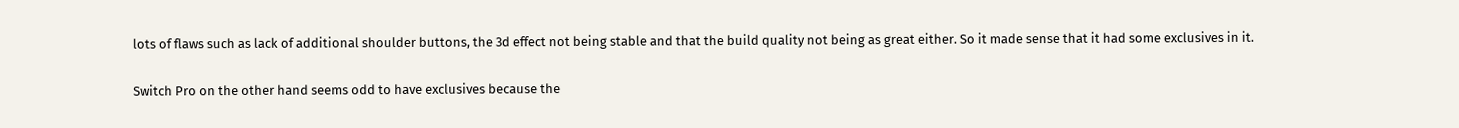lots of flaws such as lack of additional shoulder buttons, the 3d effect not being stable and that the build quality not being as great either. So it made sense that it had some exclusives in it.

Switch Pro on the other hand seems odd to have exclusives because the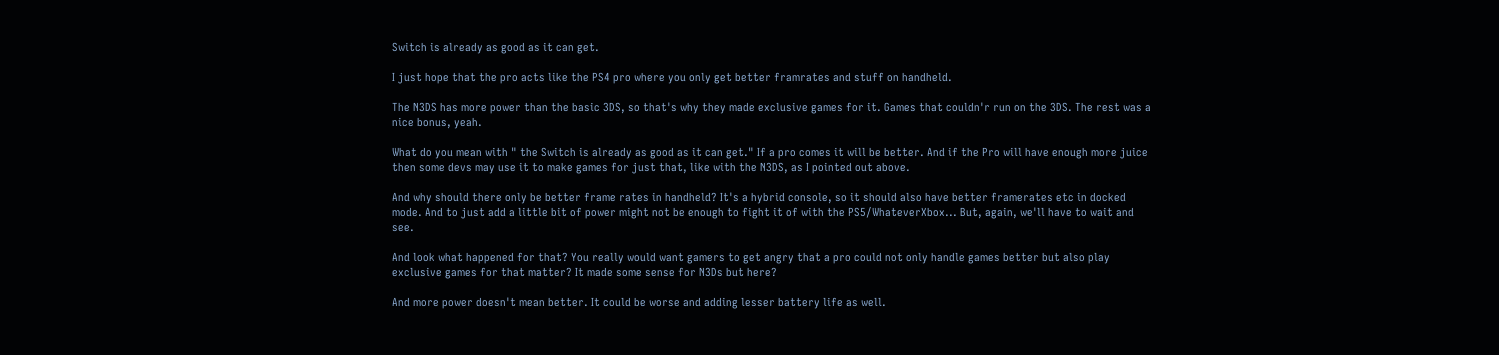Switch is already as good as it can get.

I just hope that the pro acts like the PS4 pro where you only get better framrates and stuff on handheld.

The N3DS has more power than the basic 3DS, so that's why they made exclusive games for it. Games that couldn'r run on the 3DS. The rest was a nice bonus, yeah.

What do you mean with " the Switch is already as good as it can get." If a pro comes it will be better. And if the Pro will have enough more juice then some devs may use it to make games for just that, like with the N3DS, as I pointed out above.

And why should there only be better frame rates in handheld? It's a hybrid console, so it should also have better framerates etc in docked mode. And to just add a little bit of power might not be enough to fight it of with the PS5/WhateverXbox... But, again, we'll have to wait and see.

And look what happened for that? You really would want gamers to get angry that a pro could not only handle games better but also play exclusive games for that matter? It made some sense for N3Ds but here?

And more power doesn't mean better. It could be worse and adding lesser battery life as well.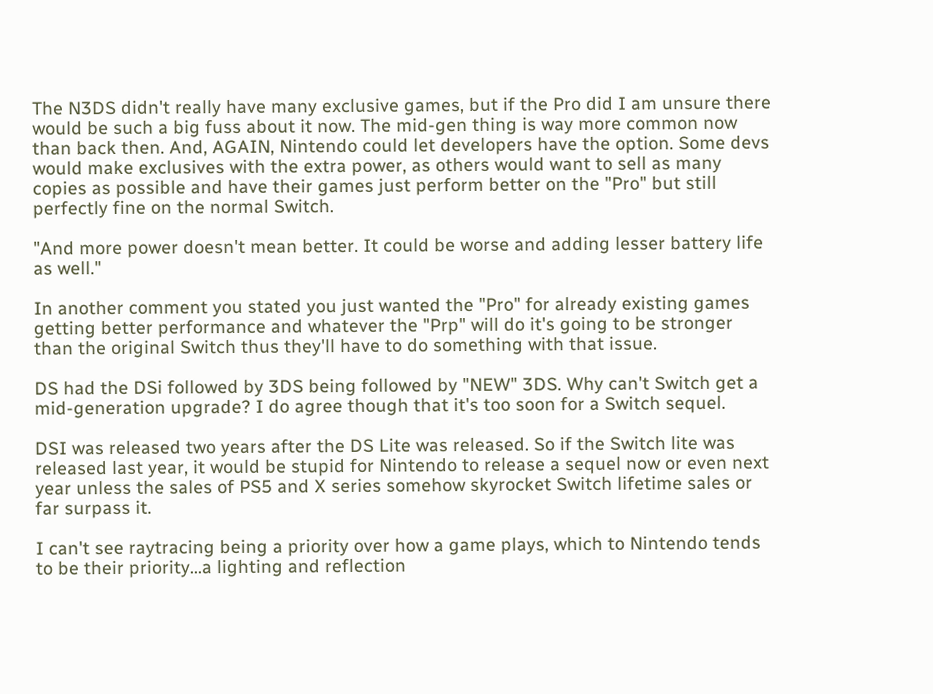The N3DS didn't really have many exclusive games, but if the Pro did I am unsure there would be such a big fuss about it now. The mid-gen thing is way more common now than back then. And, AGAIN, Nintendo could let developers have the option. Some devs would make exclusives with the extra power, as others would want to sell as many copies as possible and have their games just perform better on the "Pro" but still perfectly fine on the normal Switch.

"And more power doesn't mean better. It could be worse and adding lesser battery life as well."

In another comment you stated you just wanted the "Pro" for already existing games getting better performance and whatever the "Prp" will do it's going to be stronger than the original Switch thus they'll have to do something with that issue.

DS had the DSi followed by 3DS being followed by "NEW" 3DS. Why can't Switch get a mid-generation upgrade? I do agree though that it's too soon for a Switch sequel.

DSI was released two years after the DS Lite was released. So if the Switch lite was released last year, it would be stupid for Nintendo to release a sequel now or even next year unless the sales of PS5 and X series somehow skyrocket Switch lifetime sales or far surpass it.

I can't see raytracing being a priority over how a game plays, which to Nintendo tends to be their priority...a lighting and reflection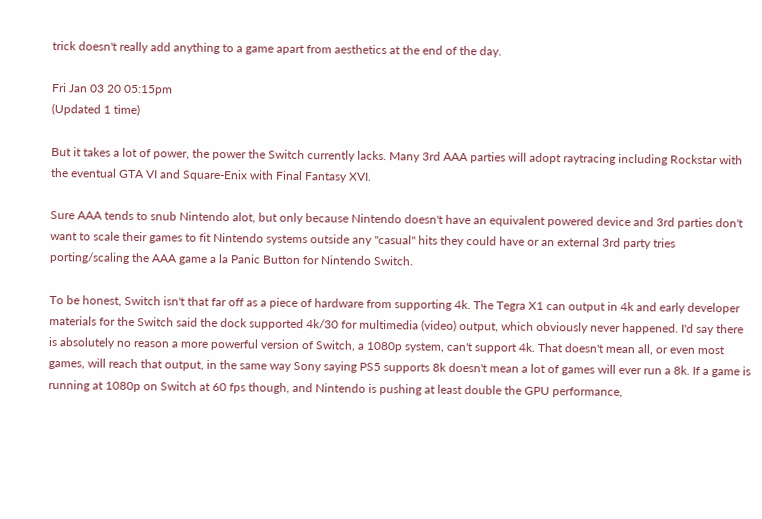trick doesn't really add anything to a game apart from aesthetics at the end of the day.

Fri Jan 03 20 05:15pm
(Updated 1 time)

But it takes a lot of power, the power the Switch currently lacks. Many 3rd AAA parties will adopt raytracing including Rockstar with the eventual GTA VI and Square-Enix with Final Fantasy XVI.

Sure AAA tends to snub Nintendo alot, but only because Nintendo doesn't have an equivalent powered device and 3rd parties don't want to scale their games to fit Nintendo systems outside any "casual" hits they could have or an external 3rd party tries porting/scaling the AAA game a la Panic Button for Nintendo Switch.

To be honest, Switch isn't that far off as a piece of hardware from supporting 4k. The Tegra X1 can output in 4k and early developer materials for the Switch said the dock supported 4k/30 for multimedia (video) output, which obviously never happened. I'd say there is absolutely no reason a more powerful version of Switch, a 1080p system, can't support 4k. That doesn't mean all, or even most games, will reach that output, in the same way Sony saying PS5 supports 8k doesn't mean a lot of games will ever run a 8k. If a game is running at 1080p on Switch at 60 fps though, and Nintendo is pushing at least double the GPU performance,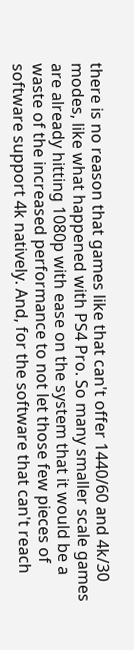there is no reason that games like that can't offer 1440/60 and 4k/30 modes, like what happened with PS4 Pro. So many smaller scale games are already hitting 1080p with ease on the system that it would be a waste of the increased performance to not let those few pieces of software support 4k natively. And, for the software that can't reach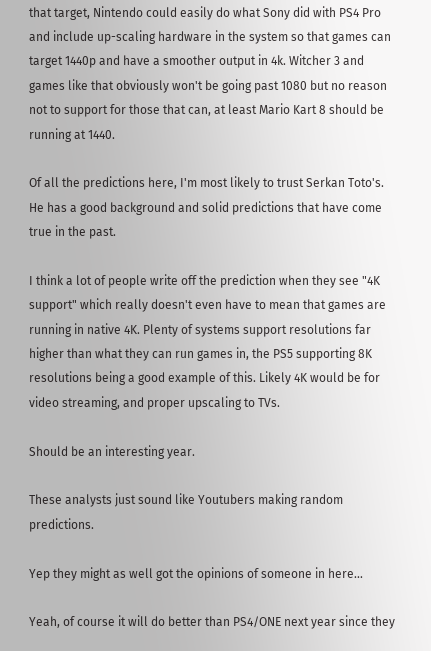that target, Nintendo could easily do what Sony did with PS4 Pro and include up-scaling hardware in the system so that games can target 1440p and have a smoother output in 4k. Witcher 3 and games like that obviously won't be going past 1080 but no reason not to support for those that can, at least Mario Kart 8 should be running at 1440.

Of all the predictions here, I'm most likely to trust Serkan Toto's. He has a good background and solid predictions that have come true in the past.

I think a lot of people write off the prediction when they see "4K support" which really doesn't even have to mean that games are running in native 4K. Plenty of systems support resolutions far higher than what they can run games in, the PS5 supporting 8K resolutions being a good example of this. Likely 4K would be for video streaming, and proper upscaling to TVs.

Should be an interesting year.

These analysts just sound like Youtubers making random predictions.

Yep they might as well got the opinions of someone in here...

Yeah, of course it will do better than PS4/ONE next year since they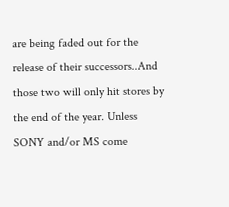are being faded out for the release of their successors..And those two will only hit stores by the end of the year. Unless SONY and/or MS come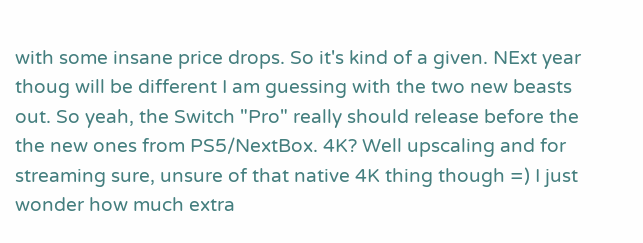with some insane price drops. So it's kind of a given. NExt year thoug will be different I am guessing with the two new beasts out. So yeah, the Switch "Pro" really should release before the the new ones from PS5/NextBox. 4K? Well upscaling and for streaming sure, unsure of that native 4K thing though =) I just wonder how much extra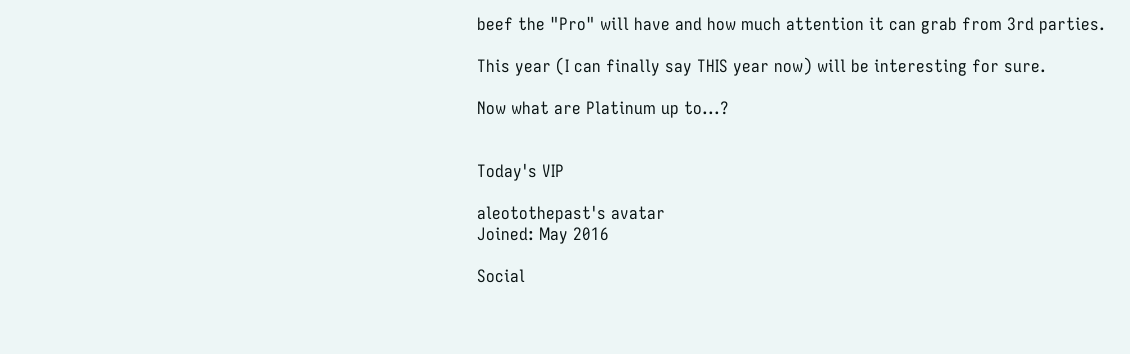beef the "Pro" will have and how much attention it can grab from 3rd parties.

This year (I can finally say THIS year now) will be interesting for sure.

Now what are Platinum up to...?


Today's VIP

aleotothepast's avatar
Joined: May 2016

Social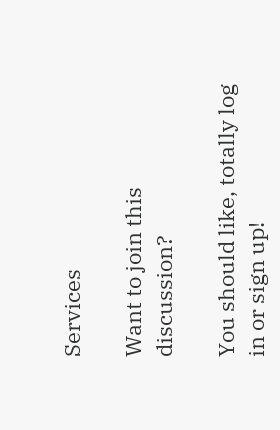Services

Want to join this discussion?

You should like, totally log in or sign up!